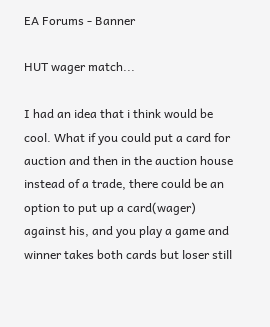EA Forums - Banner

HUT wager match...

I had an idea that i think would be cool. What if you could put a card for auction and then in the auction house instead of a trade, there could be an option to put up a card(wager) against his, and you play a game and winner takes both cards but loser still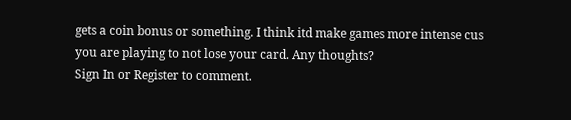gets a coin bonus or something. I think itd make games more intense cus you are playing to not lose your card. Any thoughts?
Sign In or Register to comment.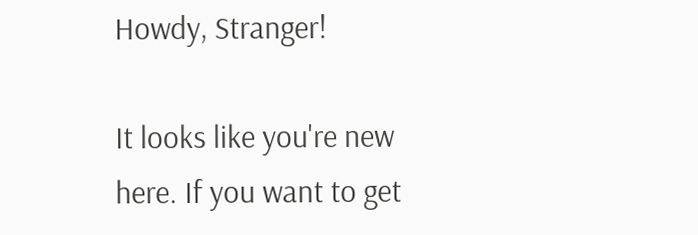Howdy, Stranger!

It looks like you're new here. If you want to get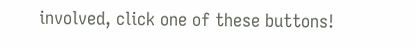involved, click one of these buttons!